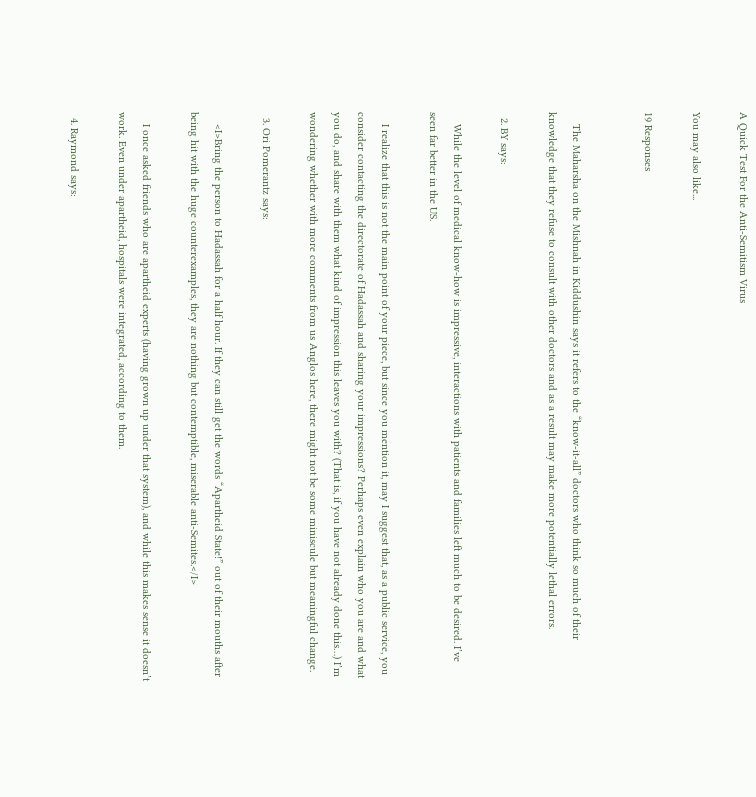A Quick Test For the Anti-Semitism Virus

You may also like...

19 Responses


    The Maharsha on the Mishnah in Kiddushin says it refers to the “know-it-all” doctors who think so much of their knowledge that they refuse to consult with other doctors and as a result may make more potentially lethal errors.

  2. BY says:

    While the level of medical know-how is impressive, interactions with patients and families left much to be desired. I’ve seen far better in the US.

    I realize that this is not the main point of your piece, but since you mention it, may I suggest that, as a public service, you consider contacting the directorate of Hadassah and sharing your impressions? Perhaps even explain who you are and what you do, and share with them what kind of impression this leaves you with? (That is, if you have not already done this…) I’m wondering whether with more comments from us Anglos here, there might not be some miniscule but meaningful change.

  3. Ori Pomerantz says:

    <I>Bring the person to Hadassah for a half hour. If they can still get the words “Apartheid State!” out of their mouths after being hit with the huge counterexamples, they are nothing but contemptible, miserable anti-Semites.</I>

    I once asked friends who are apartheid experts (having grown up under that system), and while this makes sense it doesn’t work. Even under apartheid, hospitals were integrated, according to them.

  4. Raymond says: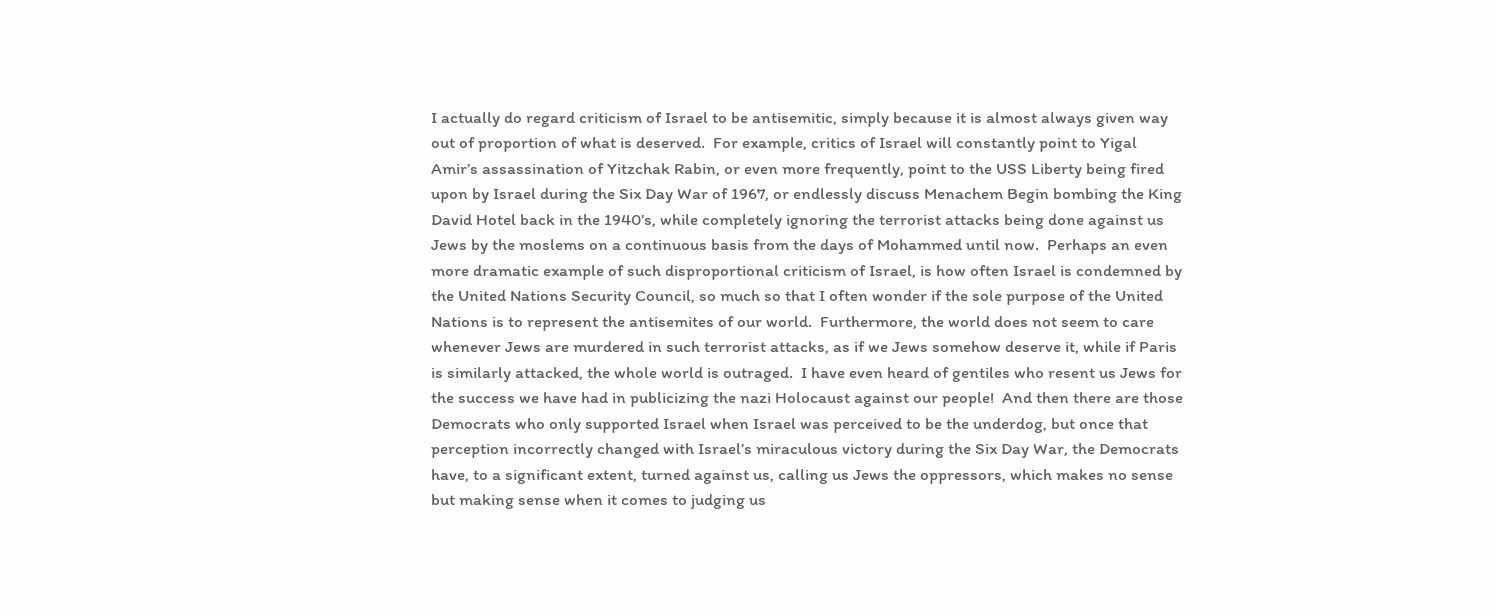I actually do regard criticism of Israel to be antisemitic, simply because it is almost always given way out of proportion of what is deserved.  For example, critics of Israel will constantly point to Yigal Amir’s assassination of Yitzchak Rabin, or even more frequently, point to the USS Liberty being fired upon by Israel during the Six Day War of 1967, or endlessly discuss Menachem Begin bombing the King David Hotel back in the 1940’s, while completely ignoring the terrorist attacks being done against us Jews by the moslems on a continuous basis from the days of Mohammed until now.  Perhaps an even more dramatic example of such disproportional criticism of Israel, is how often Israel is condemned by the United Nations Security Council, so much so that I often wonder if the sole purpose of the United Nations is to represent the antisemites of our world.  Furthermore, the world does not seem to care whenever Jews are murdered in such terrorist attacks, as if we Jews somehow deserve it, while if Paris is similarly attacked, the whole world is outraged.  I have even heard of gentiles who resent us Jews for the success we have had in publicizing the nazi Holocaust against our people!  And then there are those Democrats who only supported Israel when Israel was perceived to be the underdog, but once that perception incorrectly changed with Israel’s miraculous victory during the Six Day War, the Democrats have, to a significant extent, turned against us, calling us Jews the oppressors, which makes no sense but making sense when it comes to judging us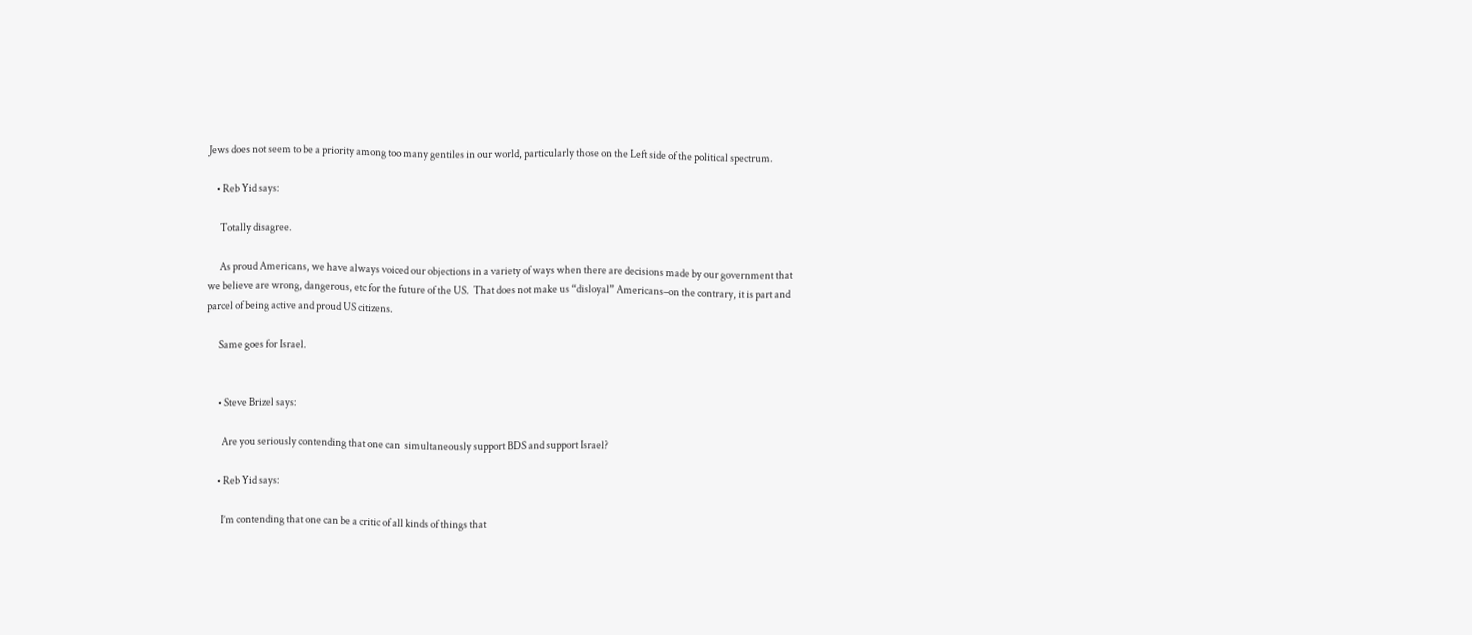Jews does not seem to be a priority among too many gentiles in our world, particularly those on the Left side of the political spectrum.

    • Reb Yid says:

      Totally disagree.

      As proud Americans, we have always voiced our objections in a variety of ways when there are decisions made by our government that we believe are wrong, dangerous, etc for the future of the US.  That does not make us “disloyal” Americans–on the contrary, it is part and parcel of being active and proud US citizens.

      Same goes for Israel.


      • Steve Brizel says:

        Are you seriously contending that one can  simultaneously support BDS and support Israel?

      • Reb Yid says:

        I’m contending that one can be a critic of all kinds of things that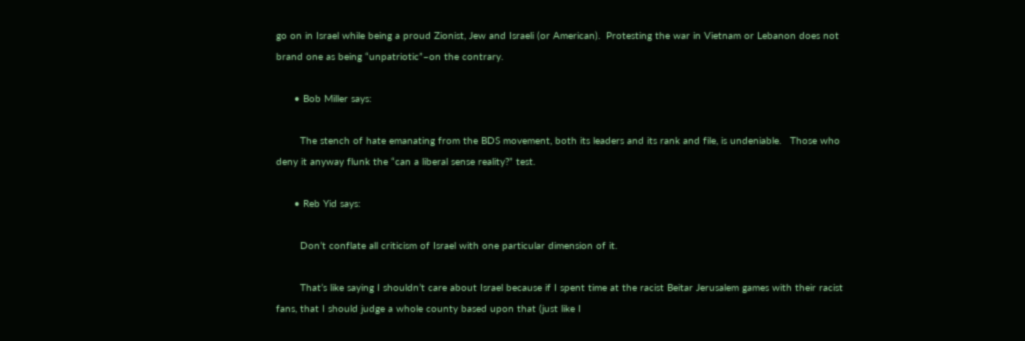go on in Israel while being a proud Zionist, Jew and Israeli (or American).  Protesting the war in Vietnam or Lebanon does not brand one as being “unpatriotic”–on the contrary.

      • Bob Miller says:

        The stench of hate emanating from the BDS movement, both its leaders and its rank and file, is undeniable.   Those who deny it anyway flunk the “can a liberal sense reality?” test.

      • Reb Yid says:

        Don’t conflate all criticism of Israel with one particular dimension of it.

        That’s like saying I shouldn’t care about Israel because if I spent time at the racist Beitar Jerusalem games with their racist fans, that I should judge a whole county based upon that (just like I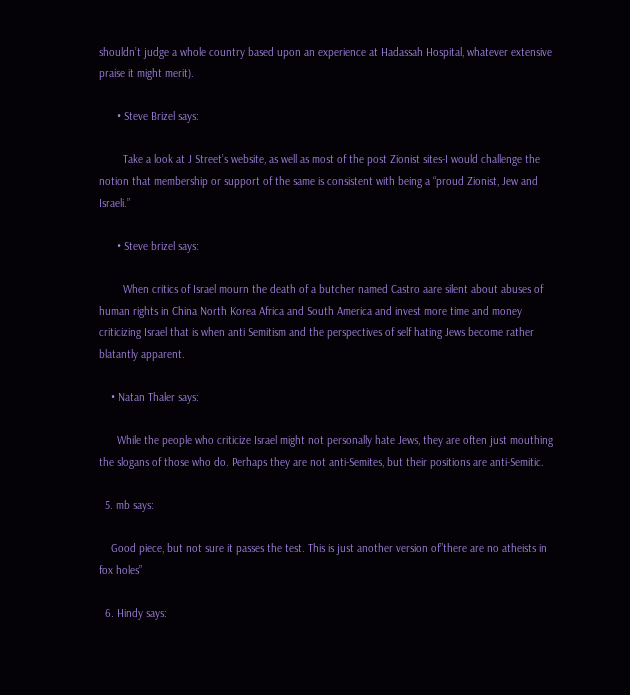shouldn’t judge a whole country based upon an experience at Hadassah Hospital, whatever extensive praise it might merit).

      • Steve Brizel says:

        Take a look at J Street’s website, as well as most of the post Zionist sites-I would challenge the notion that membership or support of the same is consistent with being a “proud Zionist, Jew and Israeli.”

      • Steve brizel says:

        When critics of Israel mourn the death of a butcher named Castro aare silent about abuses of human rights in China North Korea Africa and South America and invest more time and money criticizing Israel that is when anti Semitism and the perspectives of self hating Jews become rather blatantly apparent.

    • Natan Thaler says:

      While the people who criticize Israel might not personally hate Jews, they are often just mouthing the slogans of those who do. Perhaps they are not anti-Semites, but their positions are anti-Semitic.

  5. mb says:

    Good piece, but not sure it passes the test. This is just another version of”there are no atheists in fox holes”

  6. Hindy says: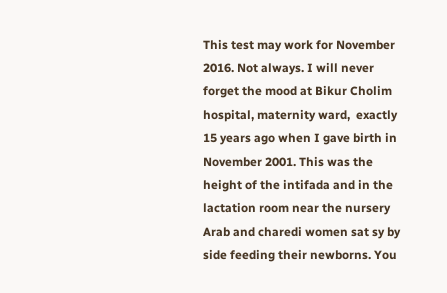This test may work for November 2016. Not always. I will never forget the mood at Bikur Cholim hospital, maternity ward,  exactly 15 years ago when I gave birth in November 2001. This was the height of the intifada and in the lactation room near the nursery Arab and charedi women sat sy by side feeding their newborns. You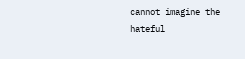cannot imagine the hateful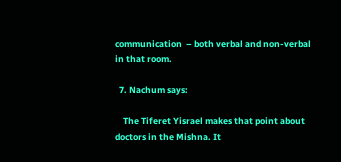communication  – both verbal and non-verbal in that room.

  7. Nachum says:

    The Tiferet Yisrael makes that point about doctors in the Mishna. It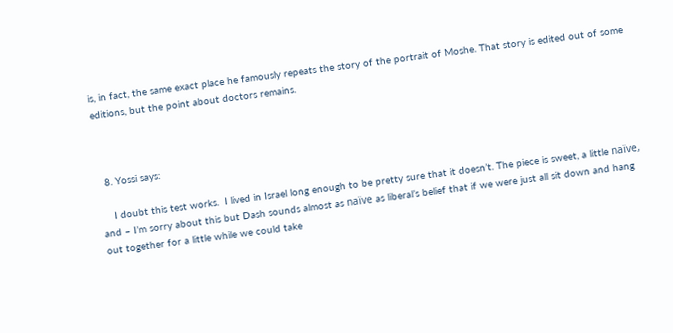is, in fact, the same exact place he famously repeats the story of the portrait of Moshe. That story is edited out of some editions, but the point about doctors remains.



  8. Yossi says:

    I doubt this test works.  I lived in Israel long enough to be pretty sure that it doesn’t. The piece is sweet, a little naïve, and – I’m sorry about this but Dash sounds almost as naïve as liberal’s belief that if we were just all sit down and hang out together for a little while we could take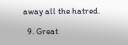away all the hatred.

  9. Great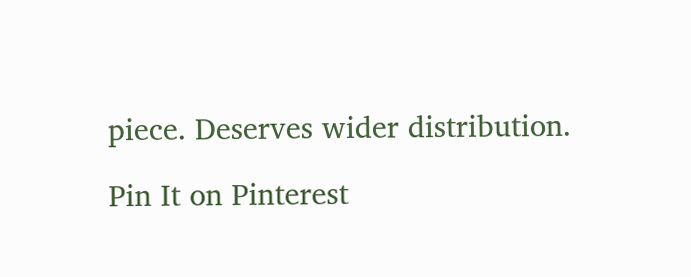piece. Deserves wider distribution.

Pin It on Pinterest